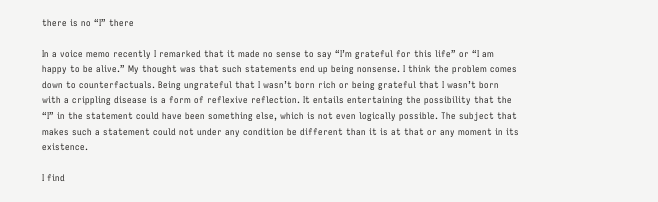there is no “I” there

In a voice memo recently I remarked that it made no sense to say “I’m grateful for this life” or “I am happy to be alive.” My thought was that such statements end up being nonsense. I think the problem comes down to counterfactuals. Being ungrateful that I wasn’t born rich or being grateful that I wasn’t born with a crippling disease is a form of reflexive reflection. It entails entertaining the possibility that the “I” in the statement could have been something else, which is not even logically possible. The subject that makes such a statement could not under any condition be different than it is at that or any moment in its existence.

I find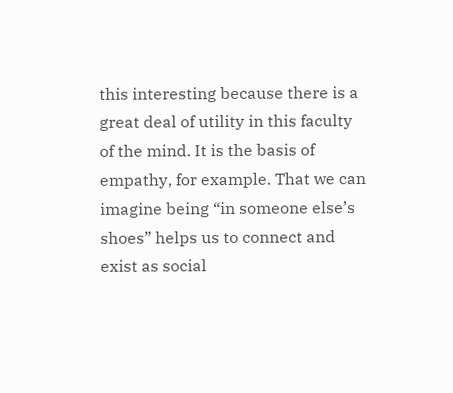this interesting because there is a great deal of utility in this faculty of the mind. It is the basis of empathy, for example. That we can imagine being “in someone else’s shoes” helps us to connect and exist as social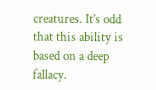creatures. It’s odd that this ability is based on a deep fallacy.